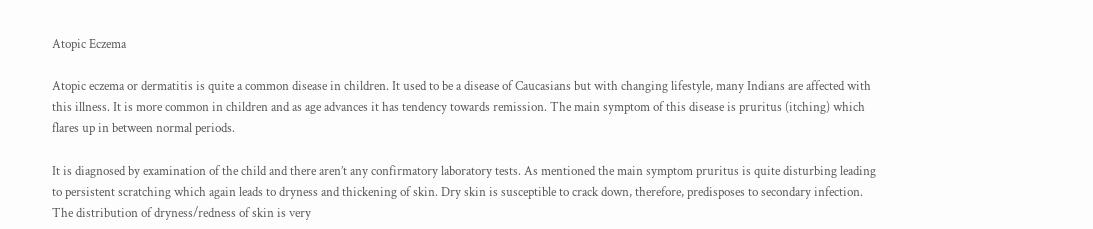Atopic Eczema

Atopic eczema or dermatitis is quite a common disease in children. It used to be a disease of Caucasians but with changing lifestyle, many Indians are affected with this illness. It is more common in children and as age advances it has tendency towards remission. The main symptom of this disease is pruritus (itching) which flares up in between normal periods.

It is diagnosed by examination of the child and there aren’t any confirmatory laboratory tests. As mentioned the main symptom pruritus is quite disturbing leading to persistent scratching which again leads to dryness and thickening of skin. Dry skin is susceptible to crack down, therefore, predisposes to secondary infection. The distribution of dryness/redness of skin is very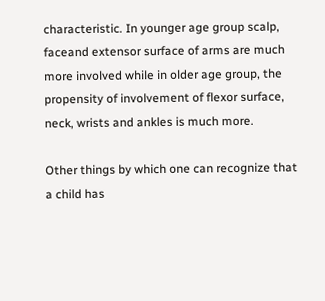characteristic. In younger age group scalp, faceand extensor surface of arms are much more involved while in older age group, the propensity of involvement of flexor surface, neck, wrists and ankles is much more.

Other things by which one can recognize that a child has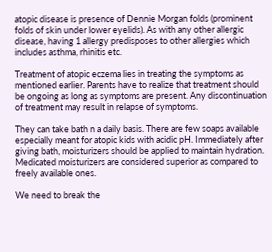atopic disease is presence of Dennie Morgan folds (prominent folds of skin under lower eyelids). As with any other allergic disease, having 1 allergy predisposes to other allergies which includes asthma, rhinitis etc.

Treatment of atopic eczema lies in treating the symptoms as mentioned earlier. Parents have to realize that treatment should be ongoing as long as symptoms are present. Any discontinuation of treatment may result in relapse of symptoms.

They can take bath n a daily basis. There are few soaps available especially meant for atopic kids with acidic pH. Immediately after giving bath, moisturizers should be applied to maintain hydration. Medicated moisturizers are considered superior as compared to freely available ones.

We need to break the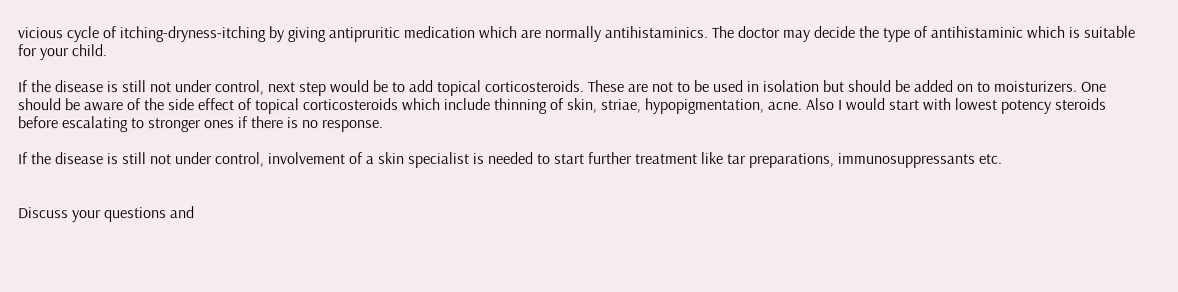vicious cycle of itching-dryness-itching by giving antipruritic medication which are normally antihistaminics. The doctor may decide the type of antihistaminic which is suitable for your child.

If the disease is still not under control, next step would be to add topical corticosteroids. These are not to be used in isolation but should be added on to moisturizers. One should be aware of the side effect of topical corticosteroids which include thinning of skin, striae, hypopigmentation, acne. Also I would start with lowest potency steroids before escalating to stronger ones if there is no response.

If the disease is still not under control, involvement of a skin specialist is needed to start further treatment like tar preparations, immunosuppressants etc.


Discuss your questions and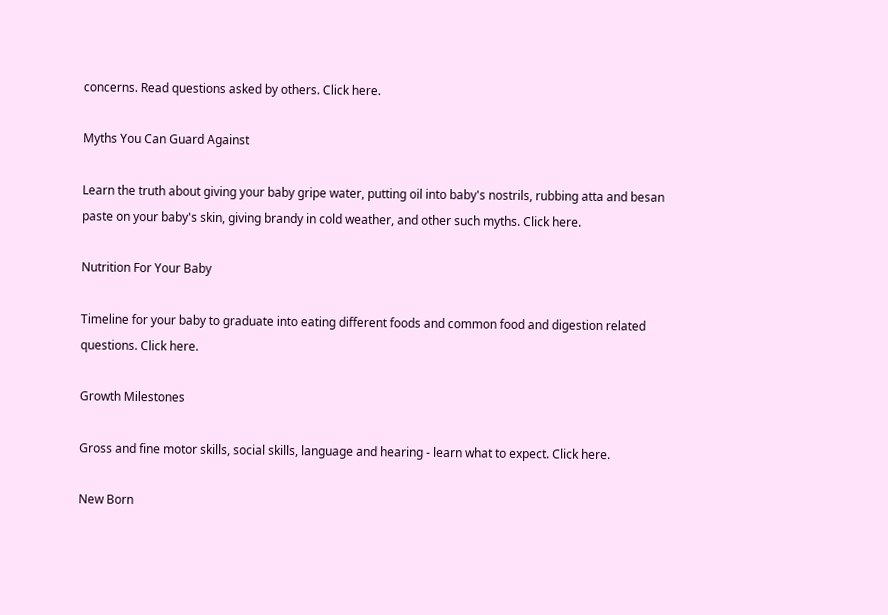concerns. Read questions asked by others. Click here.

Myths You Can Guard Against

Learn the truth about giving your baby gripe water, putting oil into baby's nostrils, rubbing atta and besan paste on your baby's skin, giving brandy in cold weather, and other such myths. Click here.

Nutrition For Your Baby

Timeline for your baby to graduate into eating different foods and common food and digestion related questions. Click here.

Growth Milestones

Gross and fine motor skills, social skills, language and hearing - learn what to expect. Click here.

New Born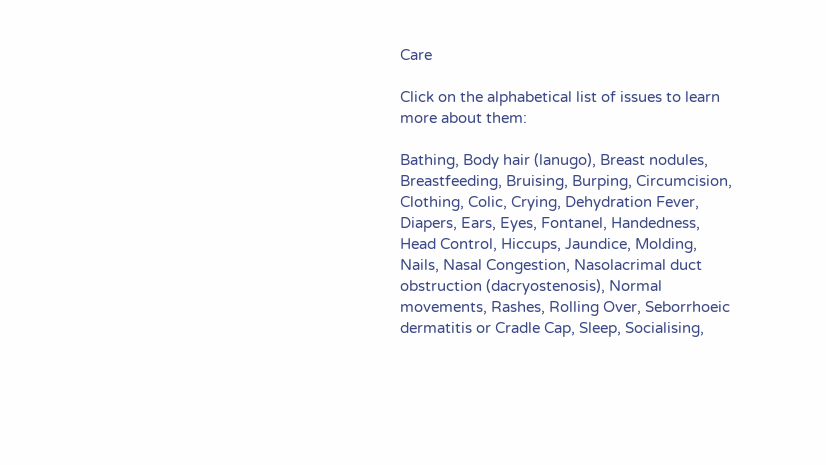Care

Click on the alphabetical list of issues to learn more about them:

Bathing, Body hair (lanugo), Breast nodules, Breastfeeding, Bruising, Burping, Circumcision, Clothing, Colic, Crying, Dehydration Fever, Diapers, Ears, Eyes, Fontanel, Handedness, Head Control, Hiccups, Jaundice, Molding, Nails, Nasal Congestion, Nasolacrimal duct obstruction (dacryostenosis), Normal movements, Rashes, Rolling Over, Seborrhoeic dermatitis or Cradle Cap, Sleep, Socialising,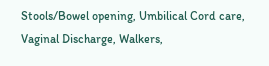Stools/Bowel opening, Umbilical Cord care, Vaginal Discharge, Walkers,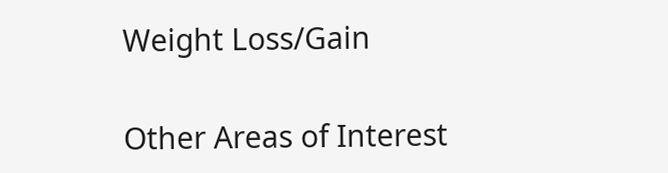Weight Loss/Gain

Other Areas of Interest